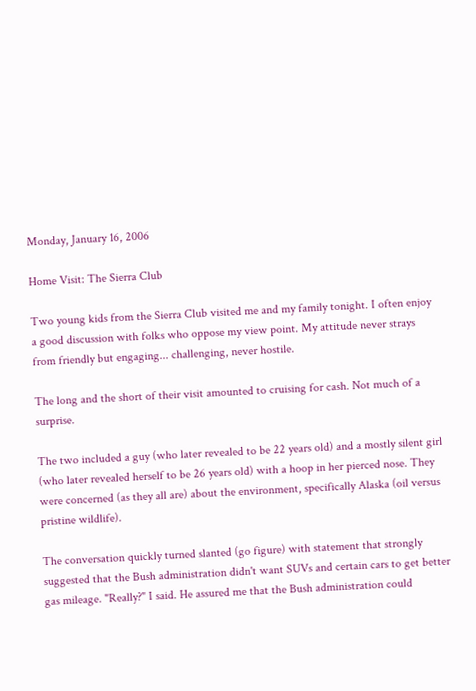Monday, January 16, 2006

Home Visit: The Sierra Club

Two young kids from the Sierra Club visited me and my family tonight. I often enjoy a good discussion with folks who oppose my view point. My attitude never strays from friendly but engaging... challenging, never hostile.

The long and the short of their visit amounted to cruising for cash. Not much of a surprise.

The two included a guy (who later revealed to be 22 years old) and a mostly silent girl (who later revealed herself to be 26 years old) with a hoop in her pierced nose. They were concerned (as they all are) about the environment, specifically Alaska (oil versus pristine wildlife).

The conversation quickly turned slanted (go figure) with statement that strongly suggested that the Bush administration didn't want SUVs and certain cars to get better gas mileage. "Really?" I said. He assured me that the Bush administration could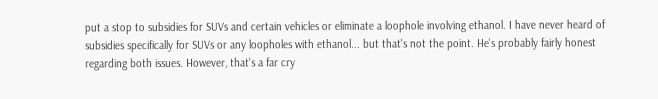put a stop to subsidies for SUVs and certain vehicles or eliminate a loophole involving ethanol. I have never heard of subsidies specifically for SUVs or any loopholes with ethanol... but that's not the point. He's probably fairly honest regarding both issues. However, that's a far cry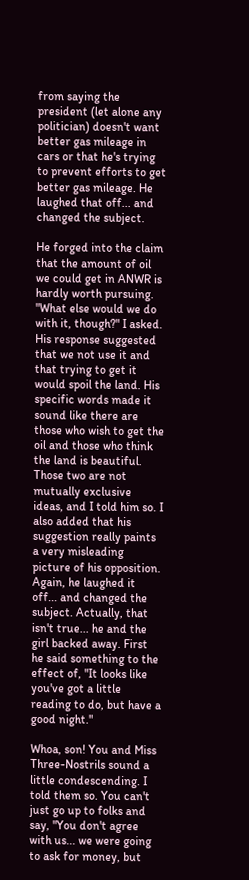from saying the president (let alone any politician) doesn't want better gas mileage in cars or that he's trying to prevent efforts to get better gas mileage. He laughed that off... and changed the subject.

He forged into the claim that the amount of oil we could get in ANWR is hardly worth pursuing. "What else would we do with it, though?" I asked. His response suggested that we not use it and that trying to get it would spoil the land. His specific words made it sound like there are those who wish to get the oil and those who think the land is beautiful. Those two are not mutually exclusive ideas, and I told him so. I also added that his suggestion really paints a very misleading picture of his opposition. Again, he laughed it off... and changed the subject. Actually, that isn't true... he and the girl backed away. First he said something to the effect of, "It looks like you've got a little reading to do, but have a good night."

Whoa, son! You and Miss Three-Nostrils sound a little condescending. I told them so. You can't just go up to folks and say, "You don't agree with us... we were going to ask for money, but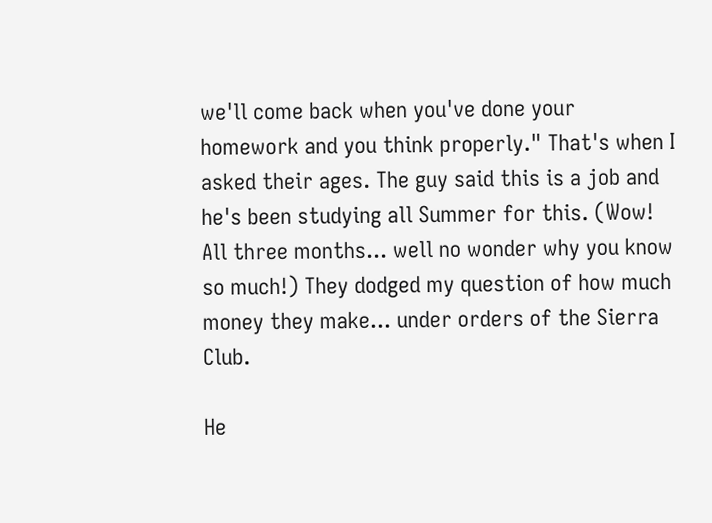we'll come back when you've done your homework and you think properly." That's when I asked their ages. The guy said this is a job and he's been studying all Summer for this. (Wow! All three months... well no wonder why you know so much!) They dodged my question of how much money they make... under orders of the Sierra Club.

He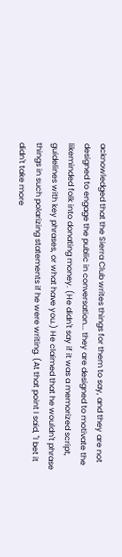acknowledged that the Sierra Club writes things for them to say, and they are not designed to engage the public in conversation... they are designed to motivate the likeminded folk into donating money. (He didn't say if it was a memorized script, guidelines with key phrases, or what have you.) He claimed that he wouldn't phrase things in such polarizing statements if he were writing. (At that point I said, "I bet it didn't take more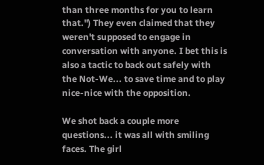than three months for you to learn that.") They even claimed that they weren't supposed to engage in conversation with anyone. I bet this is also a tactic to back out safely with the Not-We... to save time and to play nice-nice with the opposition.

We shot back a couple more questions... it was all with smiling faces. The girl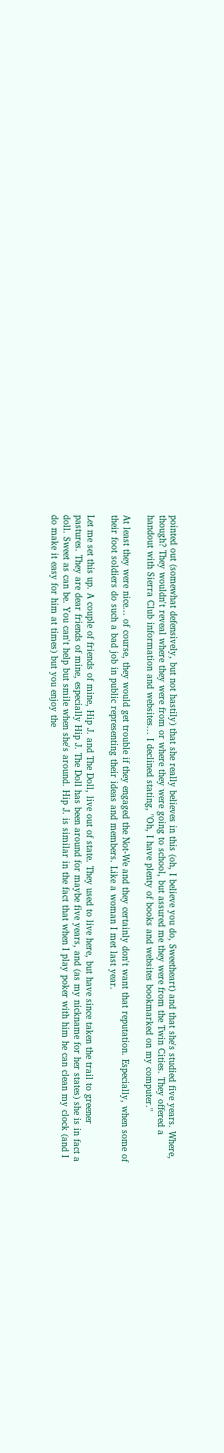pointed out (somewhat defensively, but not hastily) that she really believes in this (oh, I believe you do, Sweetheart) and that she's studied five years. Where, though? They wouldn't reveal where they were from or where they were going to school, but assured me they were from the Twin Cities. They offered a handout with Sierra Club information and websites... I declined stating, "Oh, I have plenty of books and websites bookmarked on my computer."

At least they were nice... of course, they would get trouble if they engaged the Not-We and they certainly don't want that reputation. Especially, when some of their foot soldiers do such a bad job in public representing their ideas and members. Like a woman I met last year.

Let me set this up. A couple of friends of mine, Hip J. and The Doll, live out of state. They used to live here, but have since taken the trail to greener pastures. They are dear friends of mine, especially Hip J. The Doll has been around for maybe five years, and (as my nickname for her states) she is in fact a doll. Sweet as can be. You can't help but smile when she's around. Hip J. is similar in the fact that when I play poker with him he can clean my clock (and I do make it easy for him at times) but you enjoy the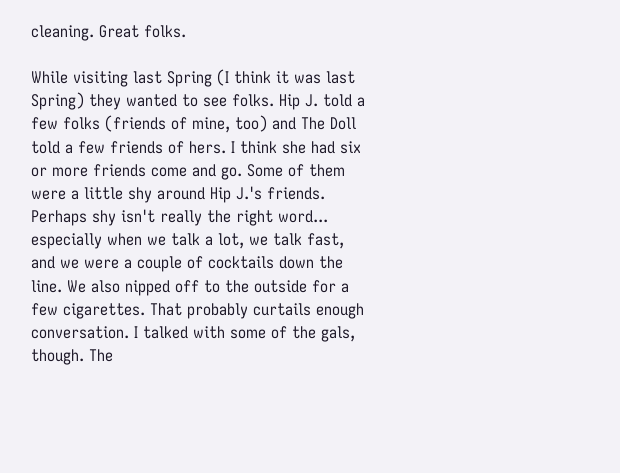cleaning. Great folks.

While visiting last Spring (I think it was last Spring) they wanted to see folks. Hip J. told a few folks (friends of mine, too) and The Doll told a few friends of hers. I think she had six or more friends come and go. Some of them were a little shy around Hip J.'s friends. Perhaps shy isn't really the right word... especially when we talk a lot, we talk fast, and we were a couple of cocktails down the line. We also nipped off to the outside for a few cigarettes. That probably curtails enough conversation. I talked with some of the gals, though. The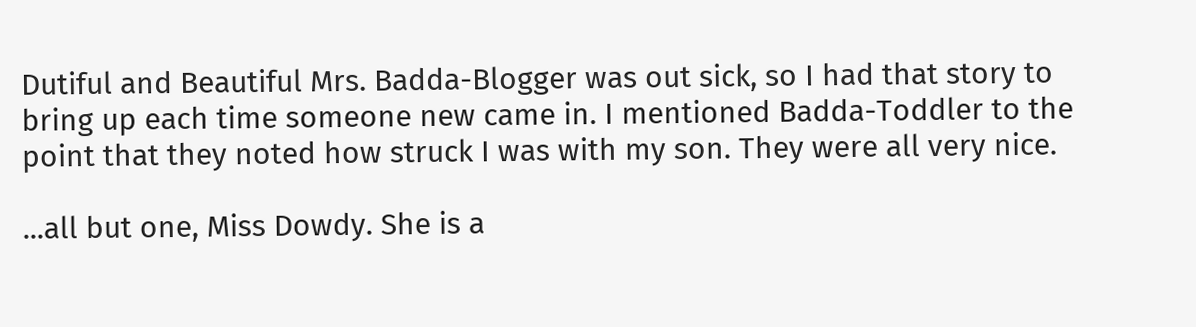Dutiful and Beautiful Mrs. Badda-Blogger was out sick, so I had that story to bring up each time someone new came in. I mentioned Badda-Toddler to the point that they noted how struck I was with my son. They were all very nice.

...all but one, Miss Dowdy. She is a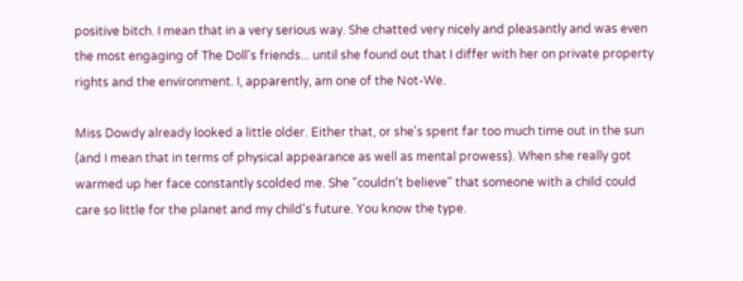positive bitch. I mean that in a very serious way. She chatted very nicely and pleasantly and was even the most engaging of The Doll's friends... until she found out that I differ with her on private property rights and the environment. I, apparently, am one of the Not-We.

Miss Dowdy already looked a little older. Either that, or she's spent far too much time out in the sun (and I mean that in terms of physical appearance as well as mental prowess). When she really got warmed up her face constantly scolded me. She "couldn't believe" that someone with a child could care so little for the planet and my child's future. You know the type.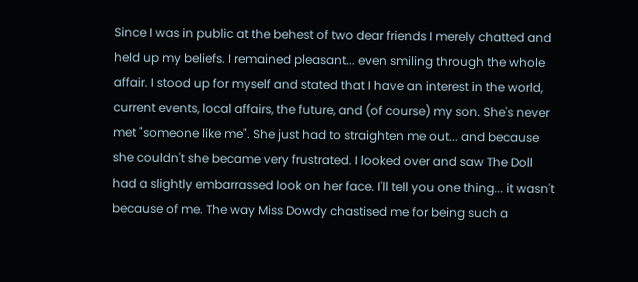Since I was in public at the behest of two dear friends I merely chatted and held up my beliefs. I remained pleasant... even smiling through the whole affair. I stood up for myself and stated that I have an interest in the world, current events, local affairs, the future, and (of course) my son. She's never met "someone like me". She just had to straighten me out... and because she couldn't she became very frustrated. I looked over and saw The Doll had a slightly embarrassed look on her face. I'll tell you one thing... it wasn't because of me. The way Miss Dowdy chastised me for being such a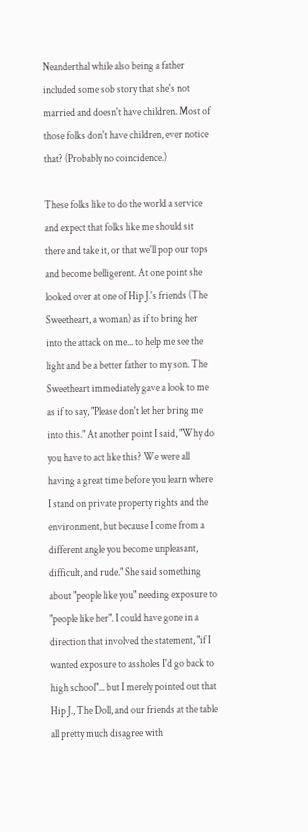Neanderthal while also being a father included some sob story that she's not married and doesn't have children. Most of those folks don't have children, ever notice that? (Probably no coincidence.)

These folks like to do the world a service and expect that folks like me should sit there and take it, or that we'll pop our tops and become belligerent. At one point she looked over at one of Hip J.'s friends (The Sweetheart, a woman) as if to bring her into the attack on me... to help me see the light and be a better father to my son. The Sweetheart immediately gave a look to me as if to say, "Please don't let her bring me into this." At another point I said, "Why do you have to act like this? We were all having a great time before you learn where I stand on private property rights and the environment, but because I come from a different angle you become unpleasant, difficult, and rude." She said something about "people like you" needing exposure to "people like her". I could have gone in a direction that involved the statement, "if I wanted exposure to assholes I'd go back to high school"... but I merely pointed out that Hip J., The Doll, and our friends at the table all pretty much disagree with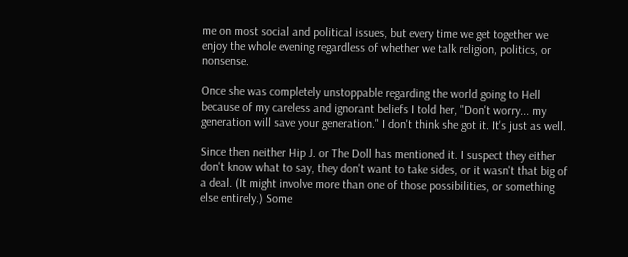me on most social and political issues, but every time we get together we enjoy the whole evening regardless of whether we talk religion, politics, or nonsense.

Once she was completely unstoppable regarding the world going to Hell because of my careless and ignorant beliefs I told her, "Don't worry... my generation will save your generation." I don't think she got it. It's just as well.

Since then neither Hip J. or The Doll has mentioned it. I suspect they either don't know what to say, they don't want to take sides, or it wasn't that big of a deal. (It might involve more than one of those possibilities, or something else entirely.) Some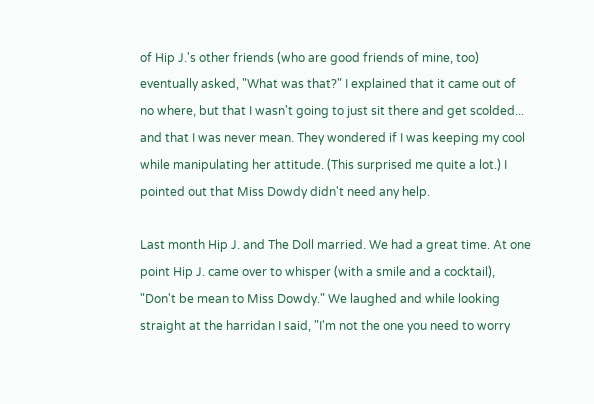of Hip J.'s other friends (who are good friends of mine, too) eventually asked, "What was that?" I explained that it came out of no where, but that I wasn't going to just sit there and get scolded... and that I was never mean. They wondered if I was keeping my cool while manipulating her attitude. (This surprised me quite a lot.) I pointed out that Miss Dowdy didn't need any help.

Last month Hip J. and The Doll married. We had a great time. At one point Hip J. came over to whisper (with a smile and a cocktail), "Don't be mean to Miss Dowdy." We laughed and while looking straight at the harridan I said, "I'm not the one you need to worry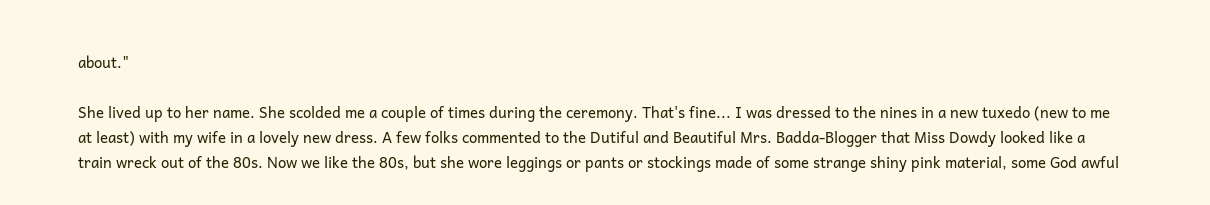about."

She lived up to her name. She scolded me a couple of times during the ceremony. That's fine... I was dressed to the nines in a new tuxedo (new to me at least) with my wife in a lovely new dress. A few folks commented to the Dutiful and Beautiful Mrs. Badda-Blogger that Miss Dowdy looked like a train wreck out of the 80s. Now we like the 80s, but she wore leggings or pants or stockings made of some strange shiny pink material, some God awful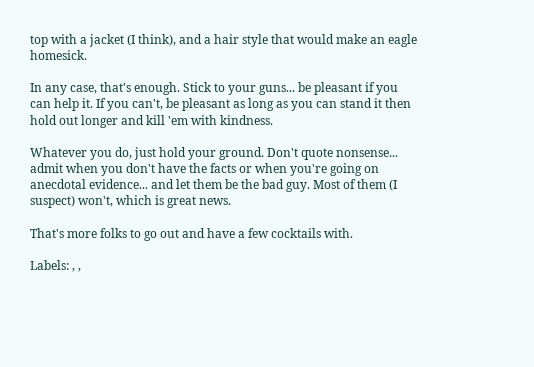top with a jacket (I think), and a hair style that would make an eagle homesick.

In any case, that's enough. Stick to your guns... be pleasant if you can help it. If you can't, be pleasant as long as you can stand it then hold out longer and kill 'em with kindness.

Whatever you do, just hold your ground. Don't quote nonsense... admit when you don't have the facts or when you're going on anecdotal evidence... and let them be the bad guy. Most of them (I suspect) won't, which is great news.

That's more folks to go out and have a few cocktails with.

Labels: , ,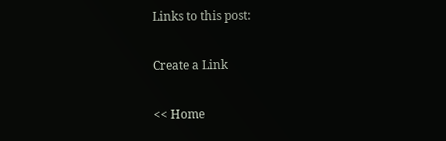Links to this post:

Create a Link

<< Home